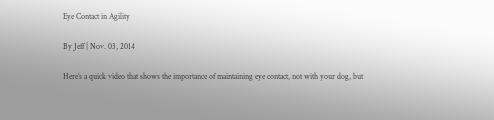Eye Contact in Agility

By Jeff | Nov. 03, 2014

Here’s a quick video that shows the importance of maintaining eye contact, not with your dog, but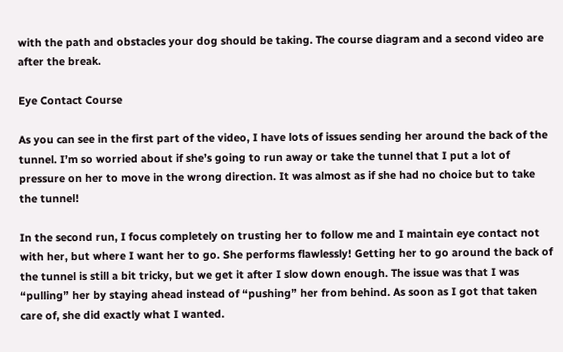with the path and obstacles your dog should be taking. The course diagram and a second video are after the break.

Eye Contact Course

As you can see in the first part of the video, I have lots of issues sending her around the back of the tunnel. I’m so worried about if she’s going to run away or take the tunnel that I put a lot of pressure on her to move in the wrong direction. It was almost as if she had no choice but to take the tunnel!

In the second run, I focus completely on trusting her to follow me and I maintain eye contact not with her, but where I want her to go. She performs flawlessly! Getting her to go around the back of the tunnel is still a bit tricky, but we get it after I slow down enough. The issue was that I was “pulling” her by staying ahead instead of “pushing” her from behind. As soon as I got that taken care of, she did exactly what I wanted.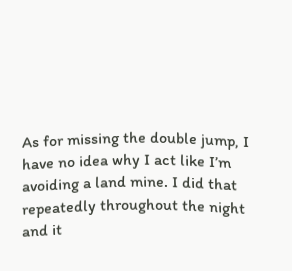As for missing the double jump, I have no idea why I act like I’m avoiding a land mine. I did that repeatedly throughout the night and it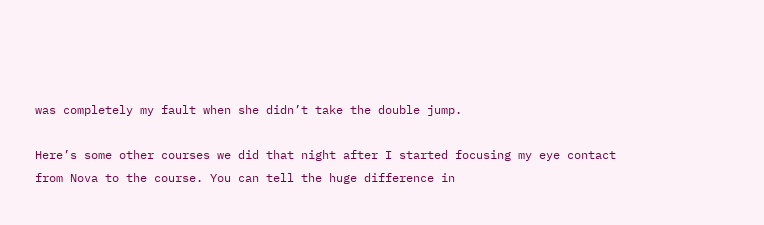was completely my fault when she didn’t take the double jump.

Here’s some other courses we did that night after I started focusing my eye contact from Nova to the course. You can tell the huge difference in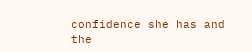confidence she has and the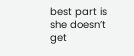best part is she doesn’t get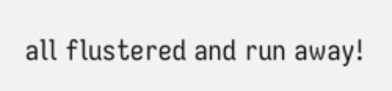all flustered and run away!